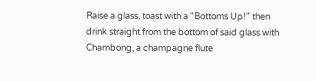Raise a glass, toast with a "Bottoms Up!" then drink straight from the bottom of said glass with Chambong, a champagne flute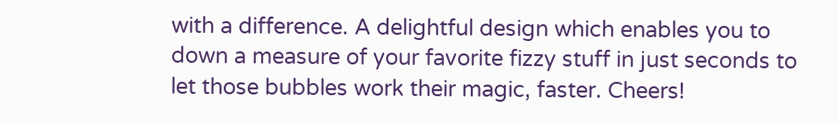with a difference. A delightful design which enables you to down a measure of your favorite fizzy stuff in just seconds to let those bubbles work their magic, faster. Cheers!